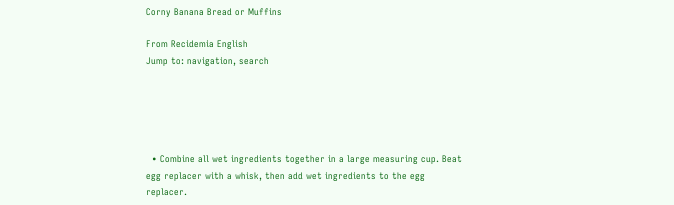Corny Banana Bread or Muffins

From Recidemia English
Jump to: navigation, search





  • Combine all wet ingredients together in a large measuring cup. Beat egg replacer with a whisk, then add wet ingredients to the egg replacer.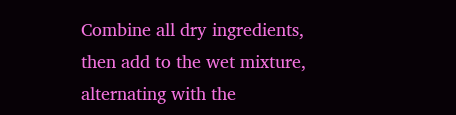Combine all dry ingredients, then add to the wet mixture, alternating with the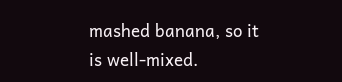mashed banana, so it is well-mixed.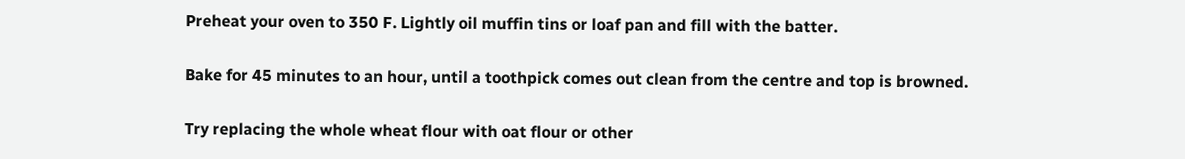Preheat your oven to 350 F. Lightly oil muffin tins or loaf pan and fill with the batter.

Bake for 45 minutes to an hour, until a toothpick comes out clean from the centre and top is browned.

Try replacing the whole wheat flour with oat flour or other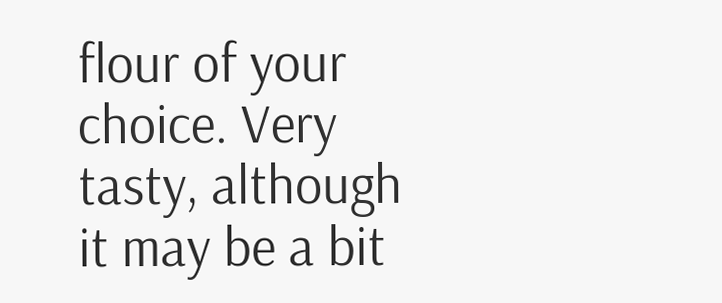flour of your choice. Very tasty, although it may be a bit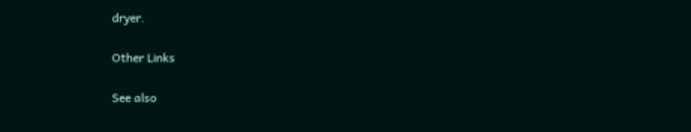dryer.

Other Links

See also